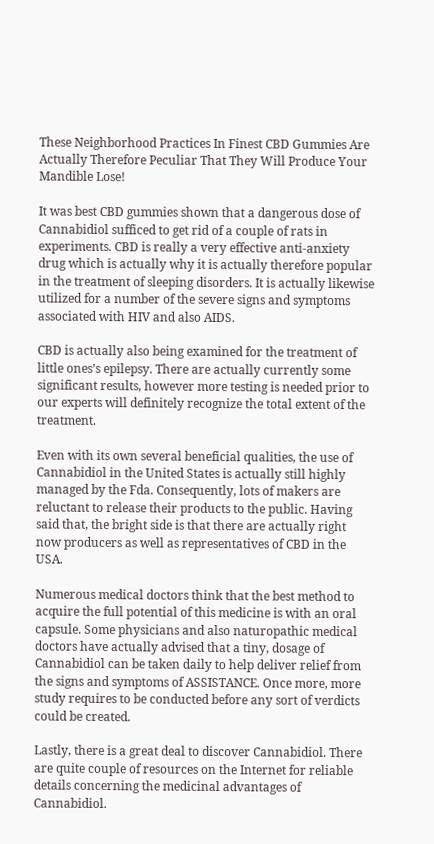These Neighborhood Practices In Finest CBD Gummies Are Actually Therefore Peculiar That They Will Produce Your Mandible Lose!

It was best CBD gummies shown that a dangerous dose of Cannabidiol sufficed to get rid of a couple of rats in experiments. CBD is really a very effective anti-anxiety drug which is actually why it is actually therefore popular in the treatment of sleeping disorders. It is actually likewise utilized for a number of the severe signs and symptoms associated with HIV and also AIDS.

CBD is actually also being examined for the treatment of little ones’s epilepsy. There are actually currently some significant results, however more testing is needed prior to our experts will definitely recognize the total extent of the treatment.

Even with its own several beneficial qualities, the use of Cannabidiol in the United States is actually still highly managed by the Fda. Consequently, lots of makers are reluctant to release their products to the public. Having said that, the bright side is that there are actually right now producers as well as representatives of CBD in the USA.

Numerous medical doctors think that the best method to acquire the full potential of this medicine is with an oral capsule. Some physicians and also naturopathic medical doctors have actually advised that a tiny, dosage of Cannabidiol can be taken daily to help deliver relief from the signs and symptoms of ASSISTANCE. Once more, more study requires to be conducted before any sort of verdicts could be created.

Lastly, there is a great deal to discover Cannabidiol. There are quite couple of resources on the Internet for reliable details concerning the medicinal advantages of Cannabidiol.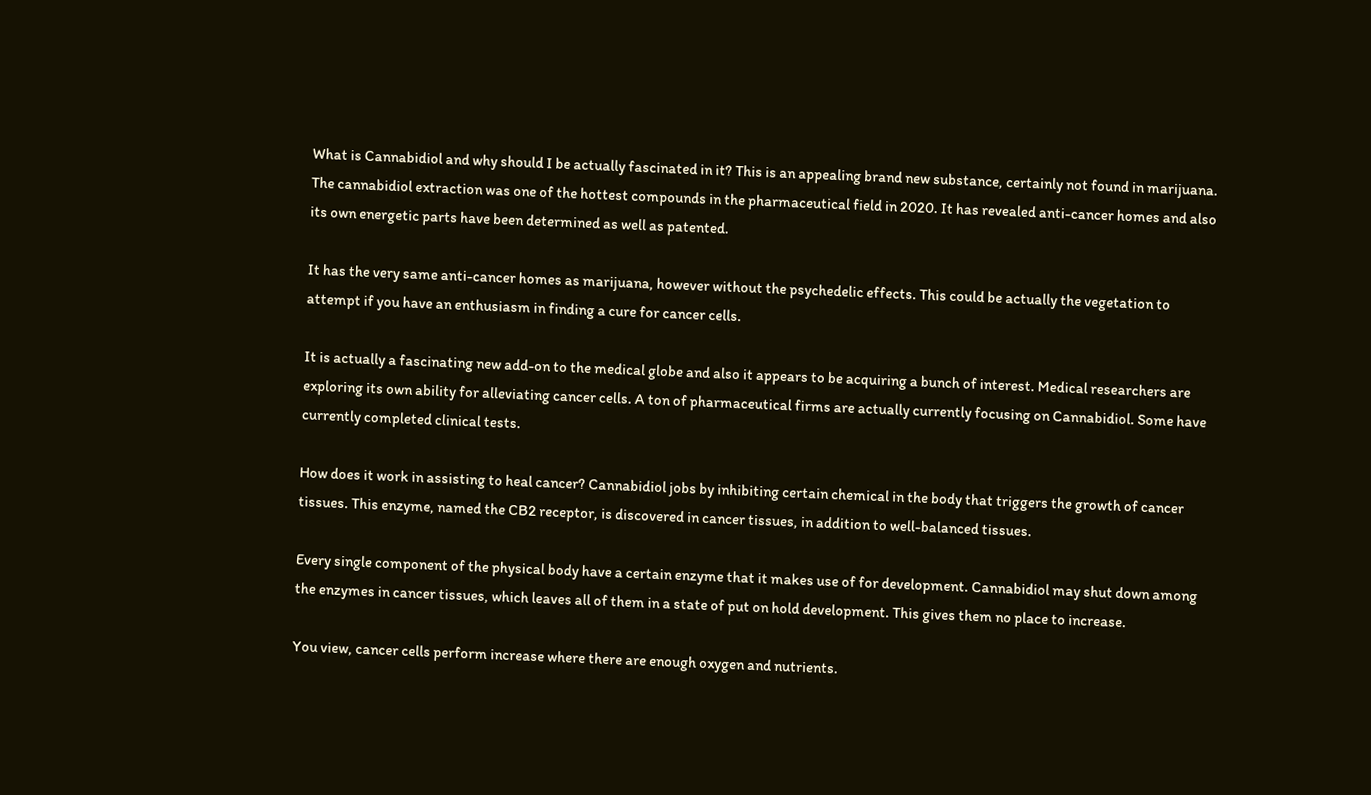What is Cannabidiol and why should I be actually fascinated in it? This is an appealing brand new substance, certainly not found in marijuana. The cannabidiol extraction was one of the hottest compounds in the pharmaceutical field in 2020. It has revealed anti-cancer homes and also its own energetic parts have been determined as well as patented.

It has the very same anti-cancer homes as marijuana, however without the psychedelic effects. This could be actually the vegetation to attempt if you have an enthusiasm in finding a cure for cancer cells.

It is actually a fascinating new add-on to the medical globe and also it appears to be acquiring a bunch of interest. Medical researchers are exploring its own ability for alleviating cancer cells. A ton of pharmaceutical firms are actually currently focusing on Cannabidiol. Some have currently completed clinical tests.

How does it work in assisting to heal cancer? Cannabidiol jobs by inhibiting certain chemical in the body that triggers the growth of cancer tissues. This enzyme, named the CB2 receptor, is discovered in cancer tissues, in addition to well-balanced tissues.

Every single component of the physical body have a certain enzyme that it makes use of for development. Cannabidiol may shut down among the enzymes in cancer tissues, which leaves all of them in a state of put on hold development. This gives them no place to increase.

You view, cancer cells perform increase where there are enough oxygen and nutrients.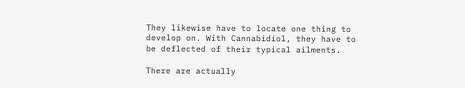They likewise have to locate one thing to develop on. With Cannabidiol, they have to be deflected of their typical ailments.

There are actually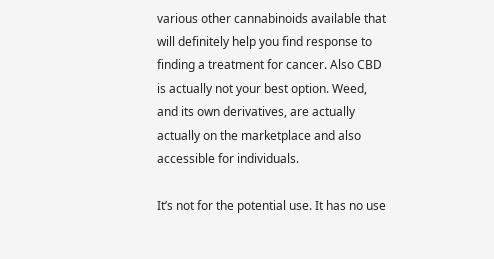various other cannabinoids available that will definitely help you find response to finding a treatment for cancer. Also CBD is actually not your best option. Weed, and its own derivatives, are actually actually on the marketplace and also accessible for individuals.

It’s not for the potential use. It has no use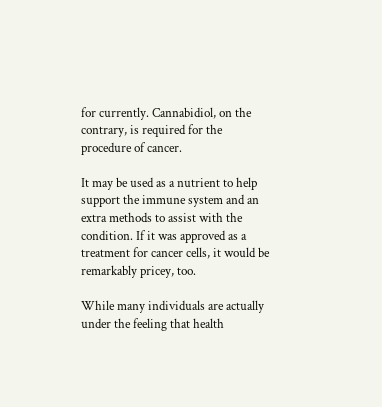for currently. Cannabidiol, on the contrary, is required for the procedure of cancer.

It may be used as a nutrient to help support the immune system and an extra methods to assist with the condition. If it was approved as a treatment for cancer cells, it would be remarkably pricey, too.

While many individuals are actually under the feeling that health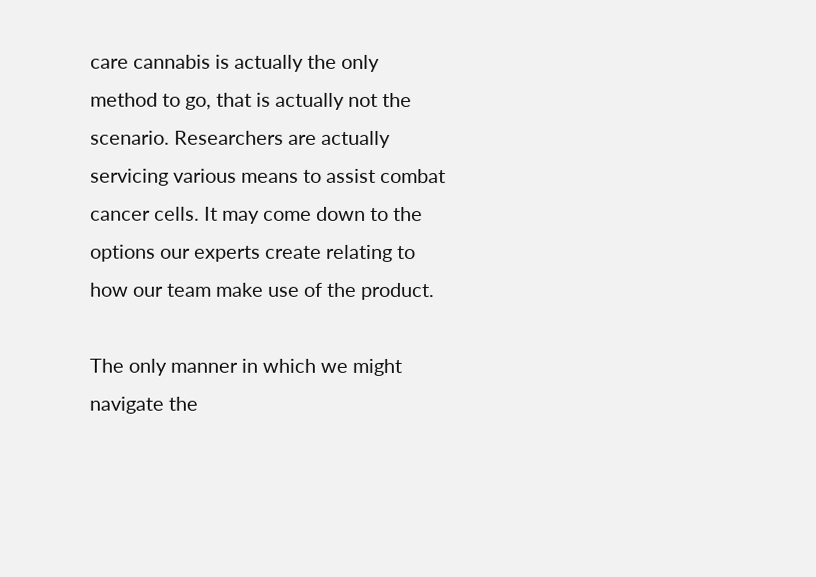care cannabis is actually the only method to go, that is actually not the scenario. Researchers are actually servicing various means to assist combat cancer cells. It may come down to the options our experts create relating to how our team make use of the product.

The only manner in which we might navigate the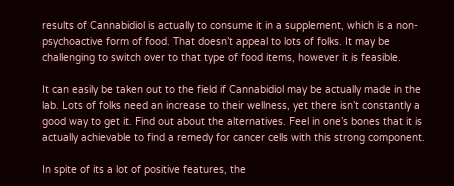results of Cannabidiol is actually to consume it in a supplement, which is a non-psychoactive form of food. That doesn’t appeal to lots of folks. It may be challenging to switch over to that type of food items, however it is feasible.

It can easily be taken out to the field if Cannabidiol may be actually made in the lab. Lots of folks need an increase to their wellness, yet there isn’t constantly a good way to get it. Find out about the alternatives. Feel in one’s bones that it is actually achievable to find a remedy for cancer cells with this strong component.

In spite of its a lot of positive features, the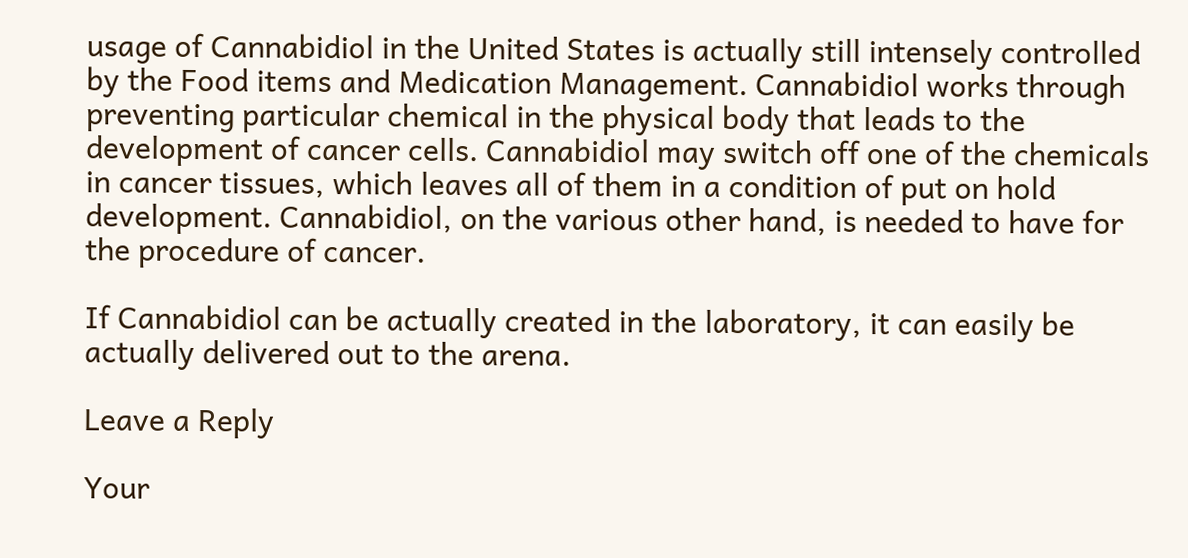usage of Cannabidiol in the United States is actually still intensely controlled by the Food items and Medication Management. Cannabidiol works through preventing particular chemical in the physical body that leads to the development of cancer cells. Cannabidiol may switch off one of the chemicals in cancer tissues, which leaves all of them in a condition of put on hold development. Cannabidiol, on the various other hand, is needed to have for the procedure of cancer.

If Cannabidiol can be actually created in the laboratory, it can easily be actually delivered out to the arena.

Leave a Reply

Your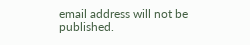email address will not be published.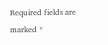Required fields are marked *